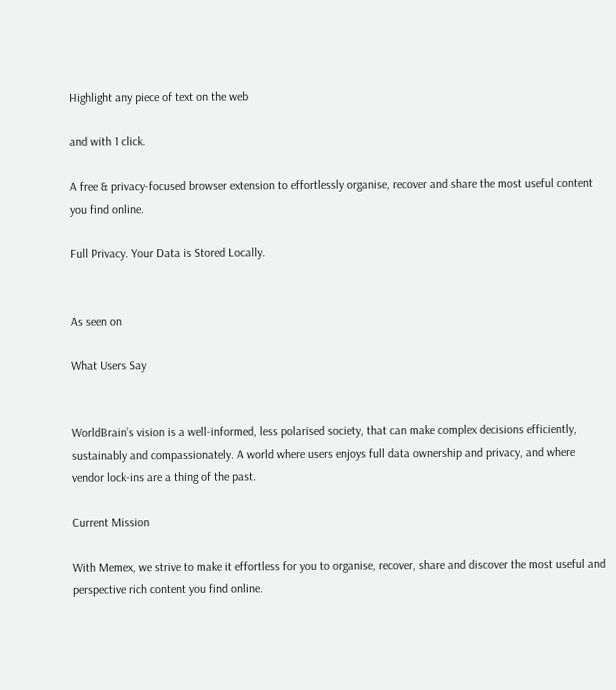Highlight any piece of text on the web

and with 1 click.

A free & privacy-focused browser extension to effortlessly organise, recover and share the most useful content you find online.

Full Privacy. Your Data is Stored Locally.


As seen on

What Users Say


WorldBrain’s vision is a well-informed, less polarised society, that can make complex decisions efficiently, sustainably and compassionately. A world where users enjoys full data ownership and privacy, and where vendor lock-ins are a thing of the past.

Current Mission

With Memex, we strive to make it effortless for you to organise, recover, share and discover the most useful and perspective rich content you find online.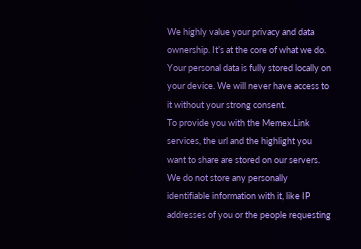We highly value your privacy and data ownership. It’s at the core of what we do. Your personal data is fully stored locally on your device. We will never have access to it without your strong consent.
To provide you with the Memex.Link services, the url and the highlight you want to share are stored on our servers. We do not store any personally identifiable information with it, like IP addresses of you or the people requesting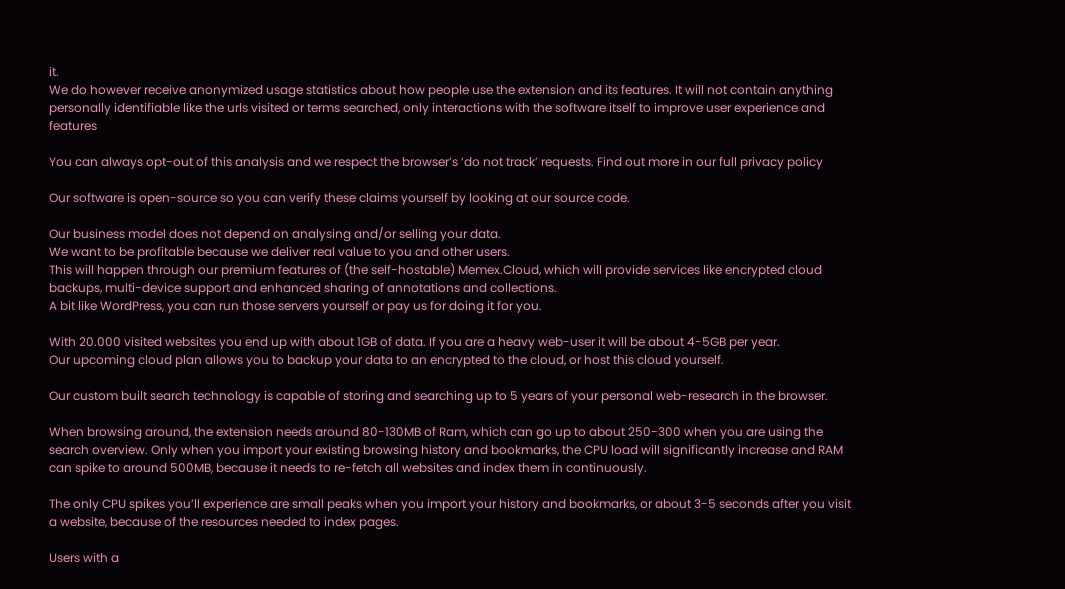it.
We do however receive anonymized usage statistics about how people use the extension and its features. It will not contain anything personally identifiable like the urls visited or terms searched, only interactions with the software itself to improve user experience and features

You can always opt-out of this analysis and we respect the browser’s ‘do not track’ requests. Find out more in our full privacy policy

Our software is open-source so you can verify these claims yourself by looking at our source code.

Our business model does not depend on analysing and/or selling your data.
We want to be profitable because we deliver real value to you and other users.
This will happen through our premium features of (the self-hostable) Memex.Cloud, which will provide services like encrypted cloud backups, multi-device support and enhanced sharing of annotations and collections.
A bit like WordPress, you can run those servers yourself or pay us for doing it for you.

With 20.000 visited websites you end up with about 1GB of data. If you are a heavy web-user it will be about 4-5GB per year.
Our upcoming cloud plan allows you to backup your data to an encrypted to the cloud, or host this cloud yourself.

Our custom built search technology is capable of storing and searching up to 5 years of your personal web-research in the browser.

When browsing around, the extension needs around 80-130MB of Ram, which can go up to about 250-300 when you are using the search overview. Only when you import your existing browsing history and bookmarks, the CPU load will significantly increase and RAM can spike to around 500MB, because it needs to re-fetch all websites and index them in continuously.

The only CPU spikes you’ll experience are small peaks when you import your history and bookmarks, or about 3-5 seconds after you visit a website, because of the resources needed to index pages.

Users with a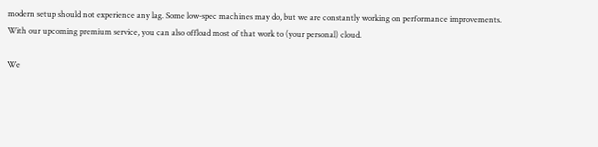modern setup should not experience any lag. Some low-spec machines may do, but we are constantly working on performance improvements.
With our upcoming premium service, you can also offload most of that work to (your personal) cloud.

We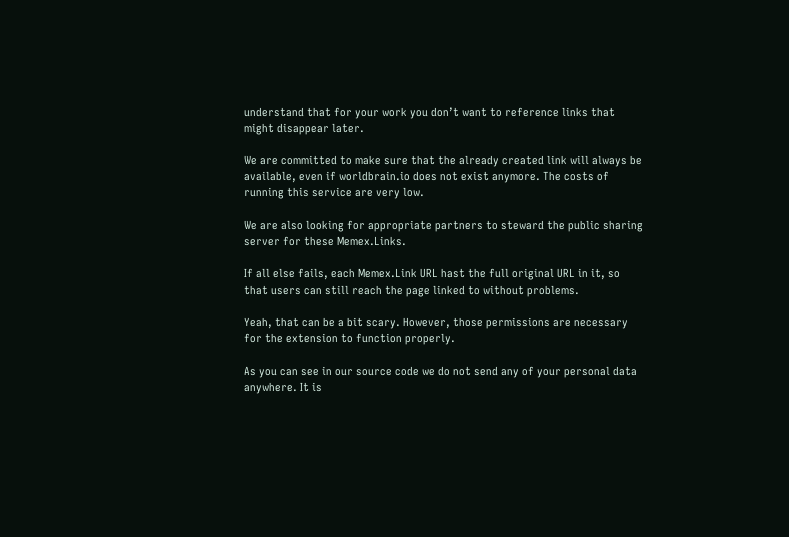understand that for your work you don’t want to reference links that might disappear later.

We are committed to make sure that the already created link will always be available, even if worldbrain.io does not exist anymore. The costs of running this service are very low.

We are also looking for appropriate partners to steward the public sharing server for these Memex.Links.

If all else fails, each Memex.Link URL hast the full original URL in it, so that users can still reach the page linked to without problems.

Yeah, that can be a bit scary. However, those permissions are necessary for the extension to function properly.

As you can see in our source code we do not send any of your personal data anywhere. It is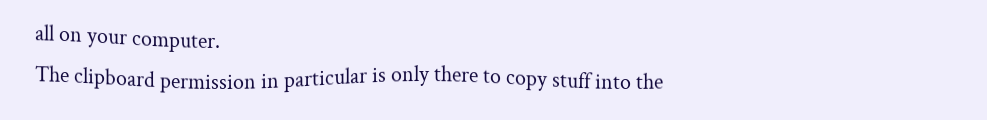all on your computer.
The clipboard permission in particular is only there to copy stuff into the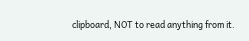clipboard, NOT to read anything from it.